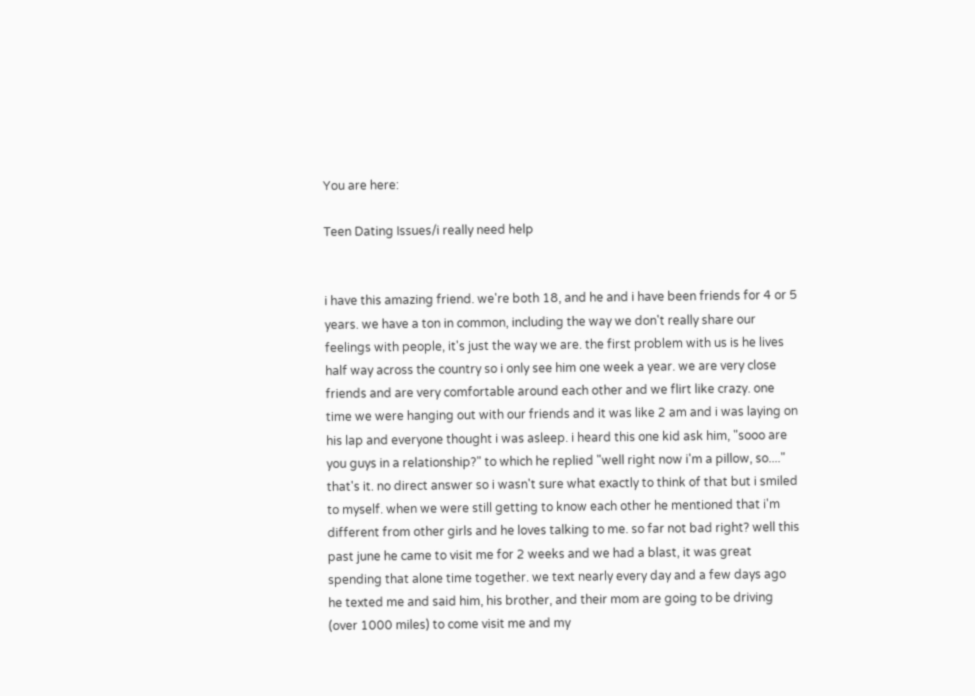You are here:

Teen Dating Issues/i really need help


i have this amazing friend. we're both 18, and he and i have been friends for 4 or 5 years. we have a ton in common, including the way we don't really share our feelings with people, it's just the way we are. the first problem with us is he lives half way across the country so i only see him one week a year. we are very close friends and are very comfortable around each other and we flirt like crazy. one time we were hanging out with our friends and it was like 2 am and i was laying on his lap and everyone thought i was asleep. i heard this one kid ask him, "sooo are you guys in a relationship?" to which he replied "well right now i'm a pillow, so...." that's it. no direct answer so i wasn't sure what exactly to think of that but i smiled to myself. when we were still getting to know each other he mentioned that i'm different from other girls and he loves talking to me. so far not bad right? well this past june he came to visit me for 2 weeks and we had a blast, it was great spending that alone time together. we text nearly every day and a few days ago he texted me and said him, his brother, and their mom are going to be driving (over 1000 miles) to come visit me and my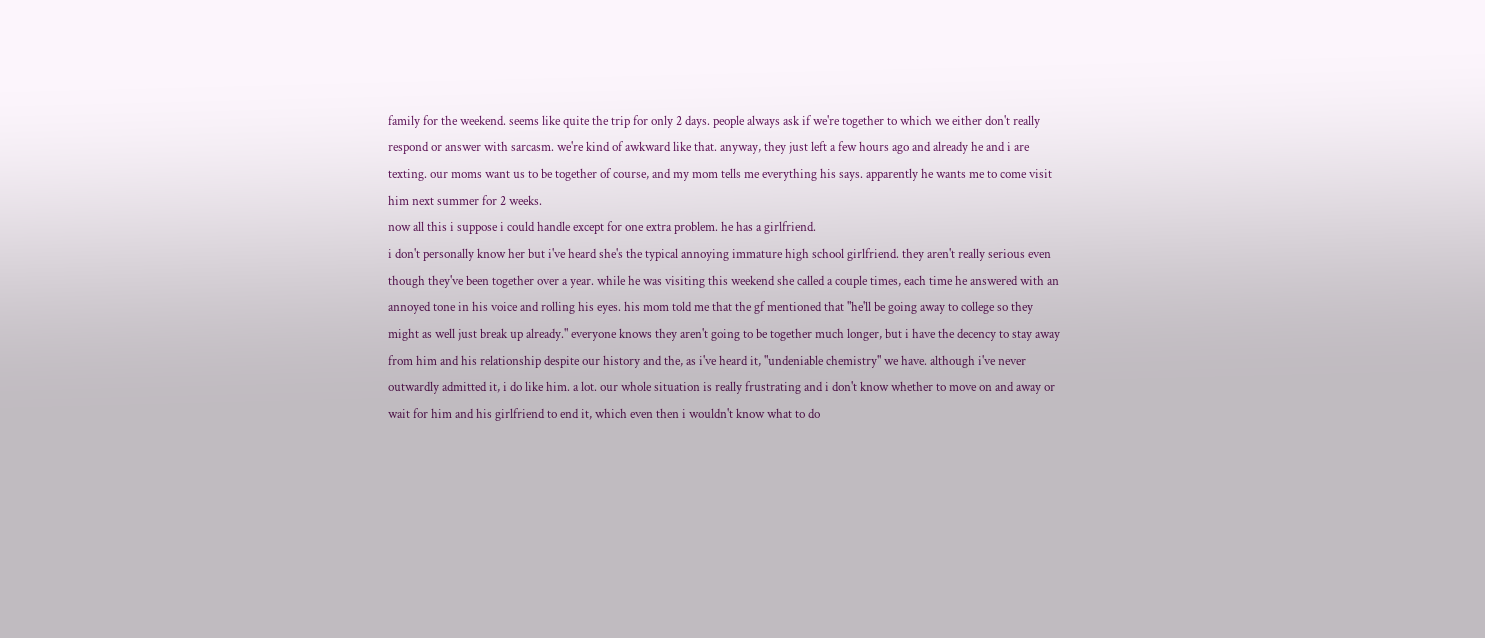family for the weekend. seems like quite the trip for only 2 days. people always ask if we're together to which we either don't really respond or answer with sarcasm. we're kind of awkward like that. anyway, they just left a few hours ago and already he and i are texting. our moms want us to be together of course, and my mom tells me everything his says. apparently he wants me to come visit him next summer for 2 weeks.
now all this i suppose i could handle except for one extra problem. he has a girlfriend.
i don't personally know her but i've heard she's the typical annoying immature high school girlfriend. they aren't really serious even though they've been together over a year. while he was visiting this weekend she called a couple times, each time he answered with an annoyed tone in his voice and rolling his eyes. his mom told me that the gf mentioned that "he'll be going away to college so they might as well just break up already." everyone knows they aren't going to be together much longer, but i have the decency to stay away from him and his relationship despite our history and the, as i've heard it, "undeniable chemistry" we have. although i've never outwardly admitted it, i do like him. a lot. our whole situation is really frustrating and i don't know whether to move on and away or wait for him and his girlfriend to end it, which even then i wouldn't know what to do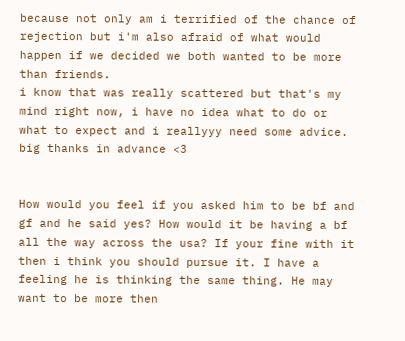because not only am i terrified of the chance of rejection but i'm also afraid of what would happen if we decided we both wanted to be more than friends.
i know that was really scattered but that's my mind right now, i have no idea what to do or what to expect and i reallyyy need some advice. big thanks in advance <3


How would you feel if you asked him to be bf and gf and he said yes? How would it be having a bf all the way across the usa? If your fine with it then i think you should pursue it. I have a feeling he is thinking the same thing. He may want to be more then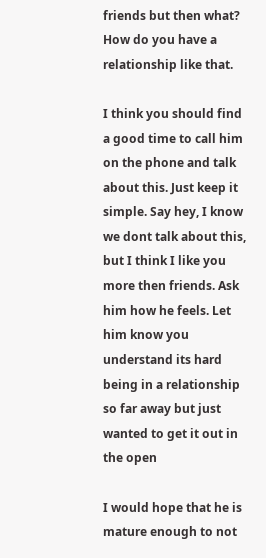friends but then what? How do you have a relationship like that.

I think you should find a good time to call him on the phone and talk about this. Just keep it simple. Say hey, I know we dont talk about this, but I think I like you more then friends. Ask him how he feels. Let him know you understand its hard being in a relationship so far away but just wanted to get it out in the open

I would hope that he is mature enough to not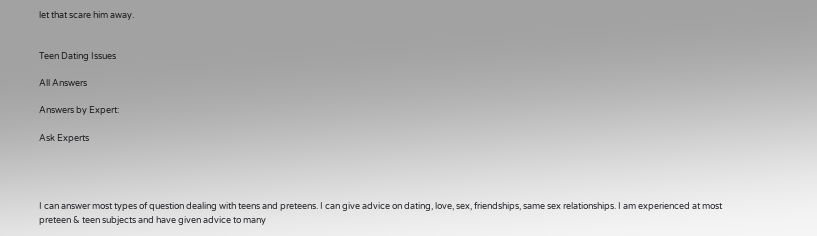let that scare him away.


Teen Dating Issues

All Answers

Answers by Expert:

Ask Experts




I can answer most types of question dealing with teens and preteens. I can give advice on dating, love, sex, friendships, same sex relationships. I am experienced at most preteen & teen subjects and have given advice to many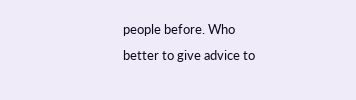people before. Who better to give advice to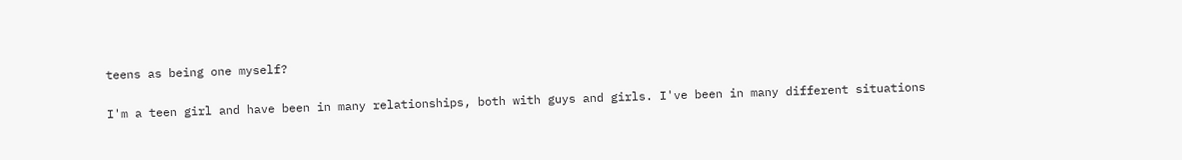teens as being one myself?


I'm a teen girl and have been in many relationships, both with guys and girls. I've been in many different situations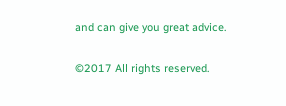and can give you great advice.

©2017 All rights reserved.